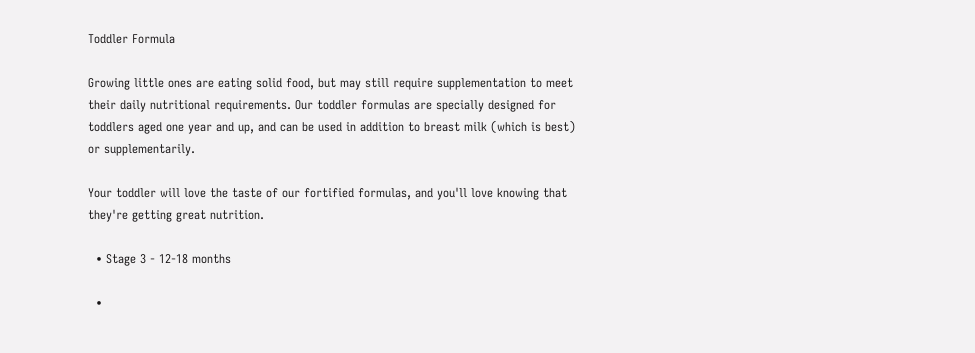Toddler Formula

Growing little ones are eating solid food, but may still require supplementation to meet their daily nutritional requirements. Our toddler formulas are specially designed for toddlers aged one year and up, and can be used in addition to breast milk (which is best) or supplementarily.

Your toddler will love the taste of our fortified formulas, and you'll love knowing that they're getting great nutrition.

  • Stage 3 - 12-18 months

  •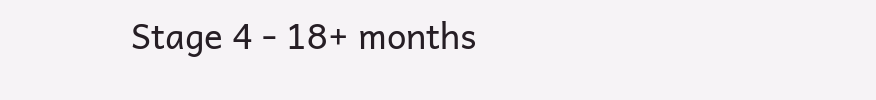Stage 4 - 18+ months